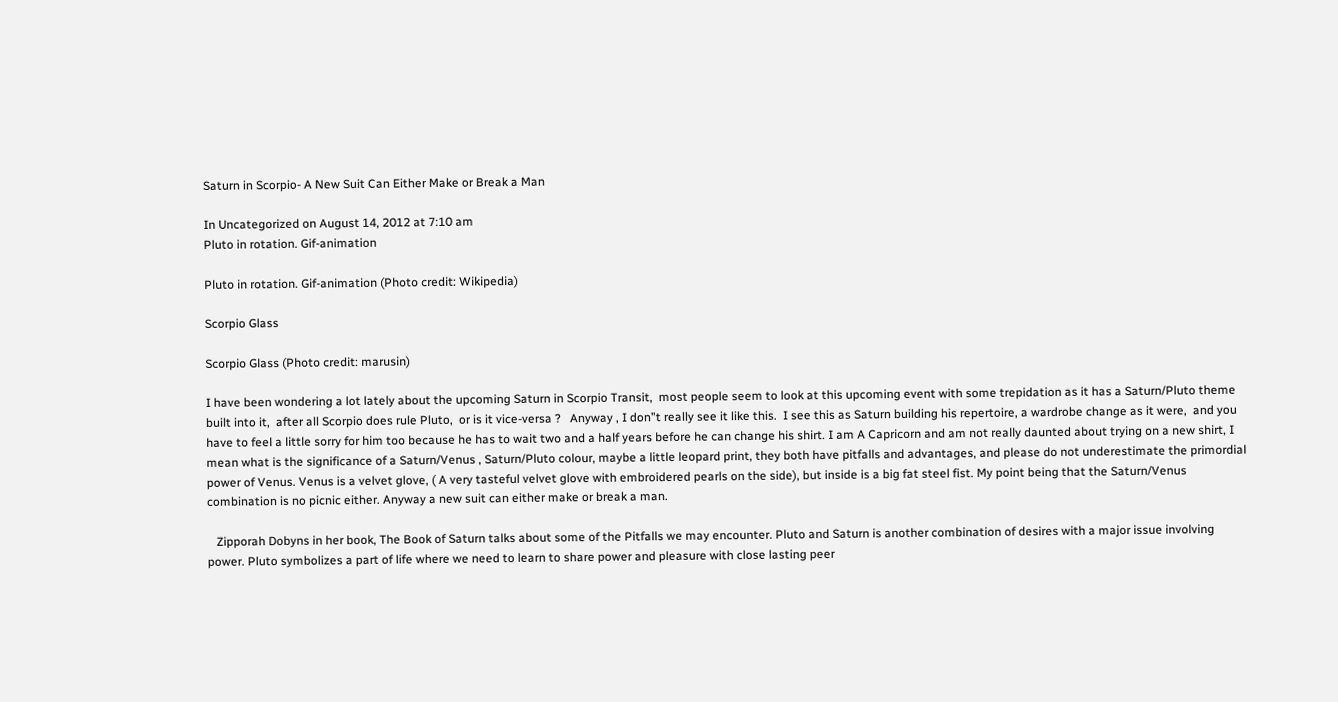Saturn in Scorpio- A New Suit Can Either Make or Break a Man

In Uncategorized on August 14, 2012 at 7:10 am
Pluto in rotation. Gif-animation

Pluto in rotation. Gif-animation (Photo credit: Wikipedia)

Scorpio Glass

Scorpio Glass (Photo credit: marusin)

I have been wondering a lot lately about the upcoming Saturn in Scorpio Transit,  most people seem to look at this upcoming event with some trepidation as it has a Saturn/Pluto theme built into it,  after all Scorpio does rule Pluto,  or is it vice-versa ?   Anyway , I don”t really see it like this.  I see this as Saturn building his repertoire, a wardrobe change as it were,  and you have to feel a little sorry for him too because he has to wait two and a half years before he can change his shirt. I am A Capricorn and am not really daunted about trying on a new shirt, I mean what is the significance of a Saturn/Venus , Saturn/Pluto colour, maybe a little leopard print, they both have pitfalls and advantages, and please do not underestimate the primordial power of Venus. Venus is a velvet glove, ( A very tasteful velvet glove with embroidered pearls on the side), but inside is a big fat steel fist. My point being that the Saturn/Venus combination is no picnic either. Anyway a new suit can either make or break a man.

   Zipporah Dobyns in her book, The Book of Saturn talks about some of the Pitfalls we may encounter. Pluto and Saturn is another combination of desires with a major issue involving power. Pluto symbolizes a part of life where we need to learn to share power and pleasure with close lasting peer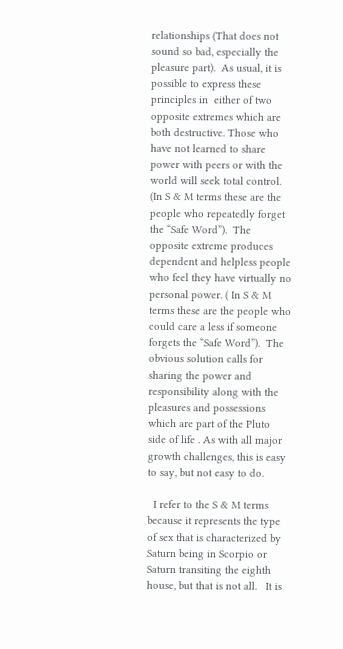relationships (That does not sound so bad, especially the pleasure part).  As usual, it is possible to express these principles in  either of two opposite extremes which are both destructive. Those who have not learned to share power with peers or with the world will seek total control. (In S & M terms these are the people who repeatedly forget the “Safe Word”).  The opposite extreme produces dependent and helpless people who feel they have virtually no personal power. ( In S & M terms these are the people who could care a less if someone forgets the “Safe Word”).  The obvious solution calls for sharing the power and responsibility along with the pleasures and possessions which are part of the Pluto side of life . As with all major growth challenges, this is easy to say, but not easy to do.

  I refer to the S & M terms because it represents the type of sex that is characterized by Saturn being in Scorpio or Saturn transiting the eighth house, but that is not all.   It is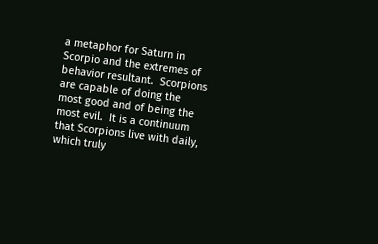a metaphor for Saturn in Scorpio and the extremes of behavior resultant.  Scorpions are capable of doing the most good and of being the most evil.  It is a continuum that Scorpions live with daily, which truly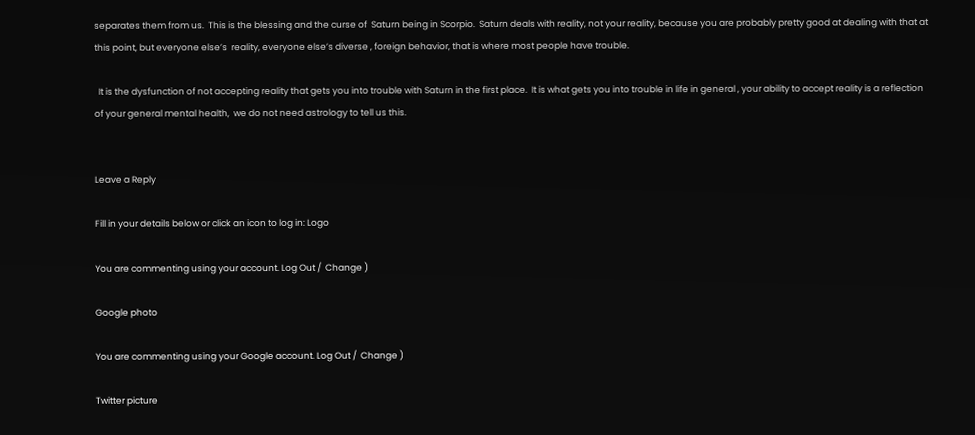separates them from us.  This is the blessing and the curse of  Saturn being in Scorpio.  Saturn deals with reality, not your reality, because you are probably pretty good at dealing with that at this point, but everyone else’s  reality, everyone else’s diverse , foreign behavior, that is where most people have trouble.

  It is the dysfunction of not accepting reality that gets you into trouble with Saturn in the first place.  It is what gets you into trouble in life in general , your ability to accept reality is a reflection of your general mental health,  we do not need astrology to tell us this.


Leave a Reply

Fill in your details below or click an icon to log in: Logo

You are commenting using your account. Log Out /  Change )

Google photo

You are commenting using your Google account. Log Out /  Change )

Twitter picture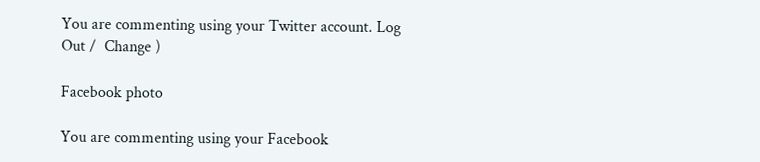You are commenting using your Twitter account. Log Out /  Change )

Facebook photo

You are commenting using your Facebook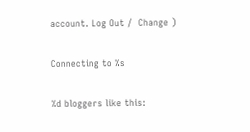account. Log Out /  Change )

Connecting to %s

%d bloggers like this: